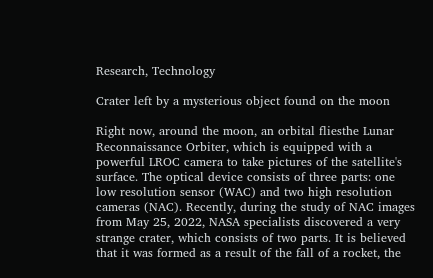Research, Technology

Crater left by a mysterious object found on the moon

Right now, around the moon, an orbital fliesthe Lunar Reconnaissance Orbiter, which is equipped with a powerful LROC camera to take pictures of the satellite's surface. The optical device consists of three parts: one low resolution sensor (WAC) and two high resolution cameras (NAC). Recently, during the study of NAC images from May 25, 2022, NASA specialists discovered a very strange crater, which consists of two parts. It is believed that it was formed as a result of the fall of a rocket, the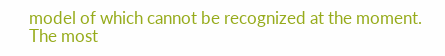model of which cannot be recognized at the moment. The most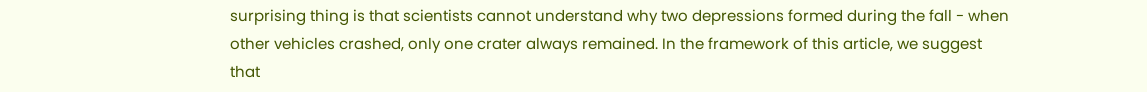surprising thing is that scientists cannot understand why two depressions formed during the fall - when other vehicles crashed, only one crater always remained. In the framework of this article, we suggest that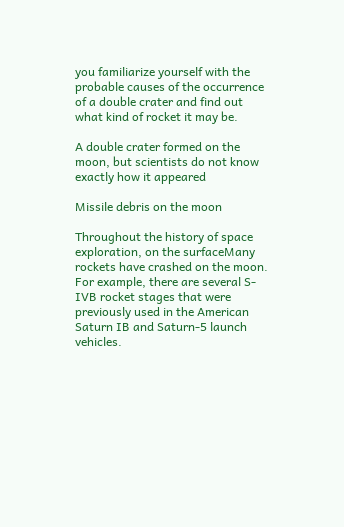you familiarize yourself with the probable causes of the occurrence of a double crater and find out what kind of rocket it may be.

A double crater formed on the moon, but scientists do not know exactly how it appeared

Missile debris on the moon

Throughout the history of space exploration, on the surfaceMany rockets have crashed on the moon. For example, there are several S-IVB rocket stages that were previously used in the American Saturn IB and Saturn-5 launch vehicles.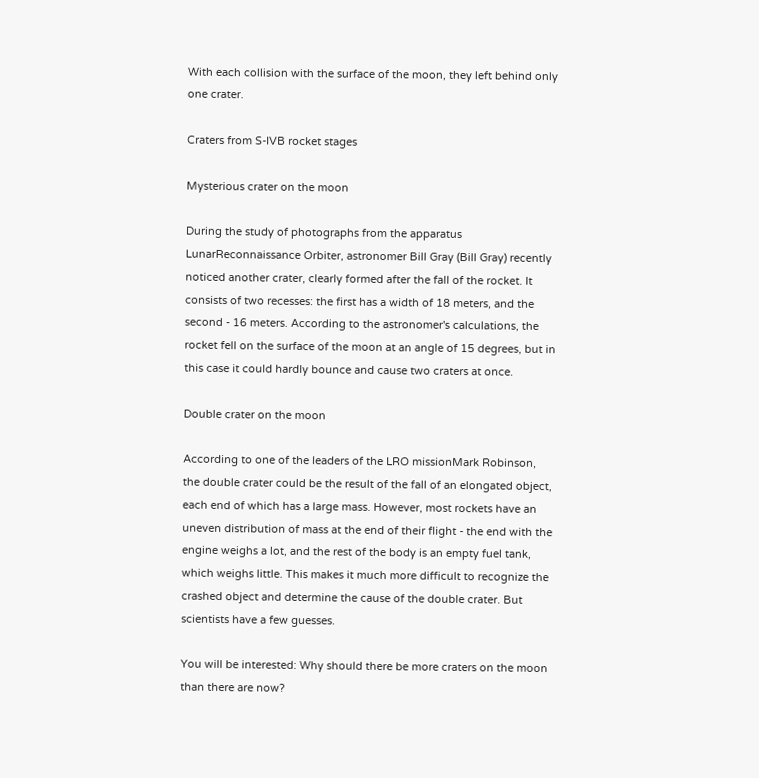With each collision with the surface of the moon, they left behind only one crater.

Craters from S-IVB rocket stages

Mysterious crater on the moon

During the study of photographs from the apparatus LunarReconnaissance Orbiter, astronomer Bill Gray (Bill Gray) recently noticed another crater, clearly formed after the fall of the rocket. It consists of two recesses: the first has a width of 18 meters, and the second - 16 meters. According to the astronomer's calculations, the rocket fell on the surface of the moon at an angle of 15 degrees, but in this case it could hardly bounce and cause two craters at once.

Double crater on the moon

According to one of the leaders of the LRO missionMark Robinson, the double crater could be the result of the fall of an elongated object, each end of which has a large mass. However, most rockets have an uneven distribution of mass at the end of their flight - the end with the engine weighs a lot, and the rest of the body is an empty fuel tank, which weighs little. This makes it much more difficult to recognize the crashed object and determine the cause of the double crater. But scientists have a few guesses.

You will be interested: Why should there be more craters on the moon than there are now?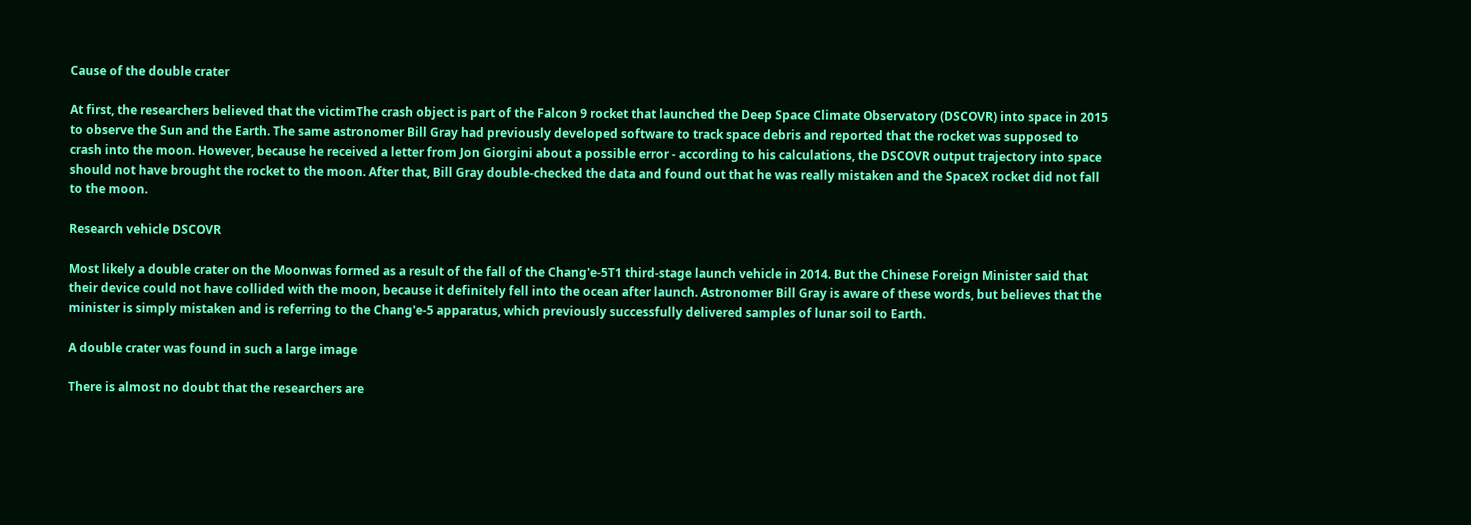Cause of the double crater

At first, the researchers believed that the victimThe crash object is part of the Falcon 9 rocket that launched the Deep Space Climate Observatory (DSCOVR) into space in 2015 to observe the Sun and the Earth. The same astronomer Bill Gray had previously developed software to track space debris and reported that the rocket was supposed to crash into the moon. However, because he received a letter from Jon Giorgini about a possible error - according to his calculations, the DSCOVR output trajectory into space should not have brought the rocket to the moon. After that, Bill Gray double-checked the data and found out that he was really mistaken and the SpaceX rocket did not fall to the moon.

Research vehicle DSCOVR

Most likely a double crater on the Moonwas formed as a result of the fall of the Chang'e-5T1 third-stage launch vehicle in 2014. But the Chinese Foreign Minister said that their device could not have collided with the moon, because it definitely fell into the ocean after launch. Astronomer Bill Gray is aware of these words, but believes that the minister is simply mistaken and is referring to the Chang'e-5 apparatus, which previously successfully delivered samples of lunar soil to Earth.

A double crater was found in such a large image

There is almost no doubt that the researchers are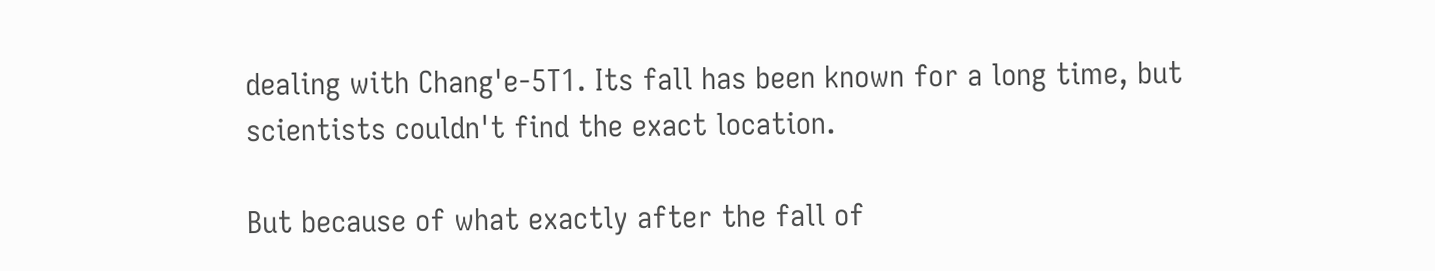dealing with Chang'e-5T1. Its fall has been known for a long time, but scientists couldn't find the exact location.

But because of what exactly after the fall of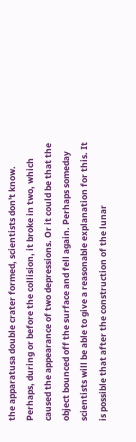the apparatusa double crater formed, scientists don't know. Perhaps, during or before the collision, it broke in two, which caused the appearance of two depressions. Or it could be that the object bounced off the surface and fell again. Perhaps someday scientists will be able to give a reasonable explanation for this. It is possible that after the construction of the lunar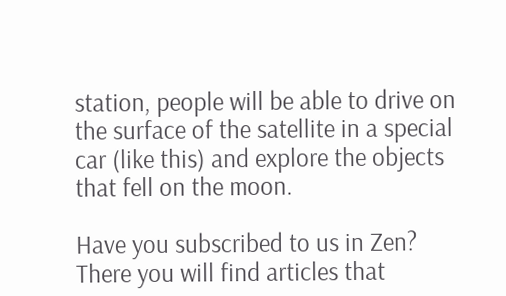station, people will be able to drive on the surface of the satellite in a special car (like this) and explore the objects that fell on the moon.

Have you subscribed to us in Zen? There you will find articles that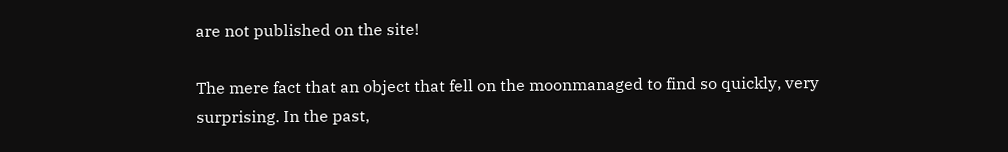are not published on the site!

The mere fact that an object that fell on the moonmanaged to find so quickly, very surprising. In the past,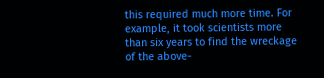this required much more time. For example, it took scientists more than six years to find the wreckage of the above-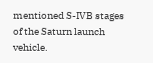mentioned S-IVB stages of the Saturn launch vehicle.